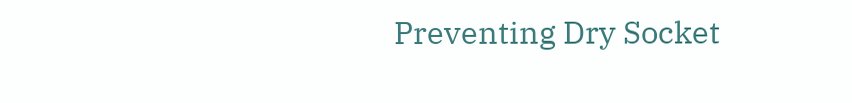Preventing Dry Socket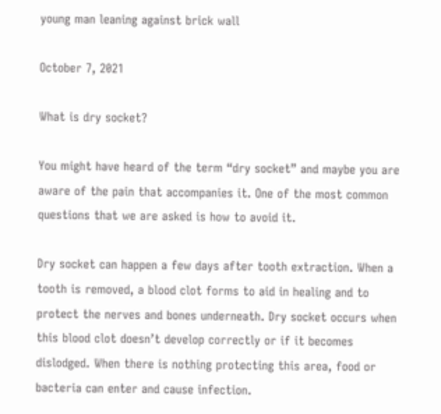young man leaning against brick wall

October 7, 2021

What is dry socket?

You might have heard of the term “dry socket” and maybe you are aware of the pain that accompanies it. One of the most common questions that we are asked is how to avoid it.

Dry socket can happen a few days after tooth extraction. When a tooth is removed, a blood clot forms to aid in healing and to protect the nerves and bones underneath. Dry socket occurs when this blood clot doesn’t develop correctly or if it becomes dislodged. When there is nothing protecting this area, food or bacteria can enter and cause infection.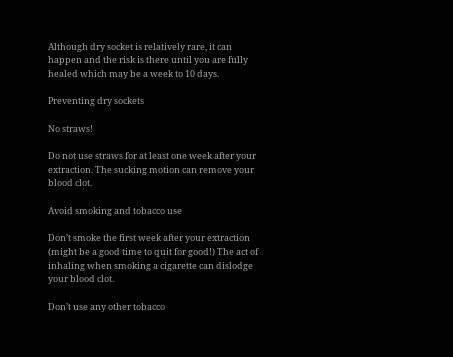Although dry socket is relatively rare, it can happen and the risk is there until you are fully healed which may be a week to 10 days.

Preventing dry sockets

No straws!

Do not use straws for at least one week after your extraction. The sucking motion can remove your blood clot.

Avoid smoking and tobacco use

Don’t smoke the first week after your extraction (might be a good time to quit for good!) The act of inhaling when smoking a cigarette can dislodge your blood clot.

Don’t use any other tobacco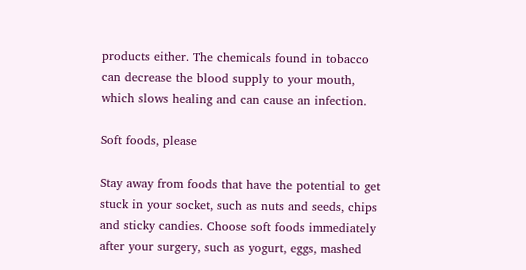products either. The chemicals found in tobacco can decrease the blood supply to your mouth, which slows healing and can cause an infection.

Soft foods, please

Stay away from foods that have the potential to get stuck in your socket, such as nuts and seeds, chips and sticky candies. Choose soft foods immediately after your surgery, such as yogurt, eggs, mashed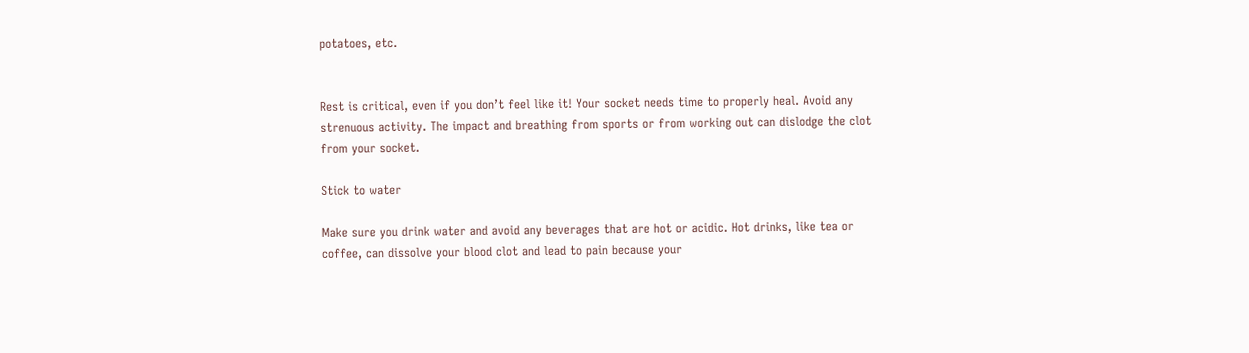potatoes, etc.


Rest is critical, even if you don’t feel like it! Your socket needs time to properly heal. Avoid any strenuous activity. The impact and breathing from sports or from working out can dislodge the clot from your socket.

Stick to water

Make sure you drink water and avoid any beverages that are hot or acidic. Hot drinks, like tea or coffee, can dissolve your blood clot and lead to pain because your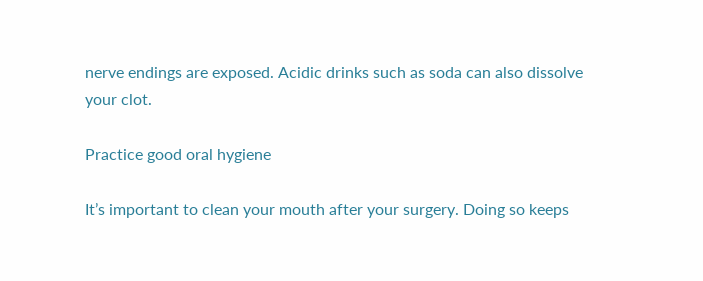nerve endings are exposed. Acidic drinks such as soda can also dissolve your clot.

Practice good oral hygiene

It’s important to clean your mouth after your surgery. Doing so keeps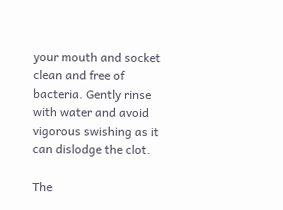your mouth and socket clean and free of bacteria. Gently rinse with water and avoid vigorous swishing as it can dislodge the clot.

The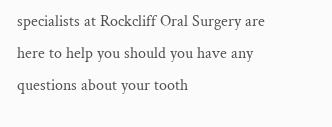specialists at Rockcliff Oral Surgery are here to help you should you have any questions about your tooth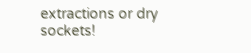extractions or dry sockets!